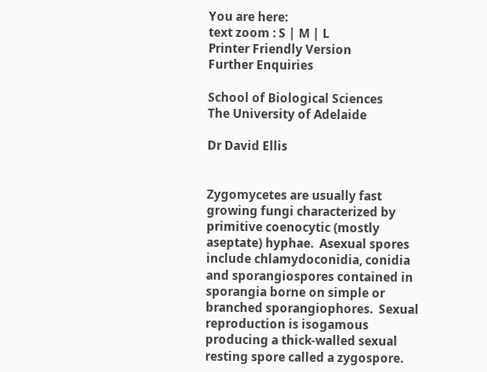You are here:
text zoom : S | M | L
Printer Friendly Version
Further Enquiries

School of Biological Sciences
The University of Adelaide

Dr David Ellis


Zygomycetes are usually fast growing fungi characterized by primitive coenocytic (mostly aseptate) hyphae.  Asexual spores include chlamydoconidia, conidia and sporangiospores contained in sporangia borne on simple or branched sporangiophores.  Sexual reproduction is isogamous producing a thick-walled sexual resting spore called a zygospore.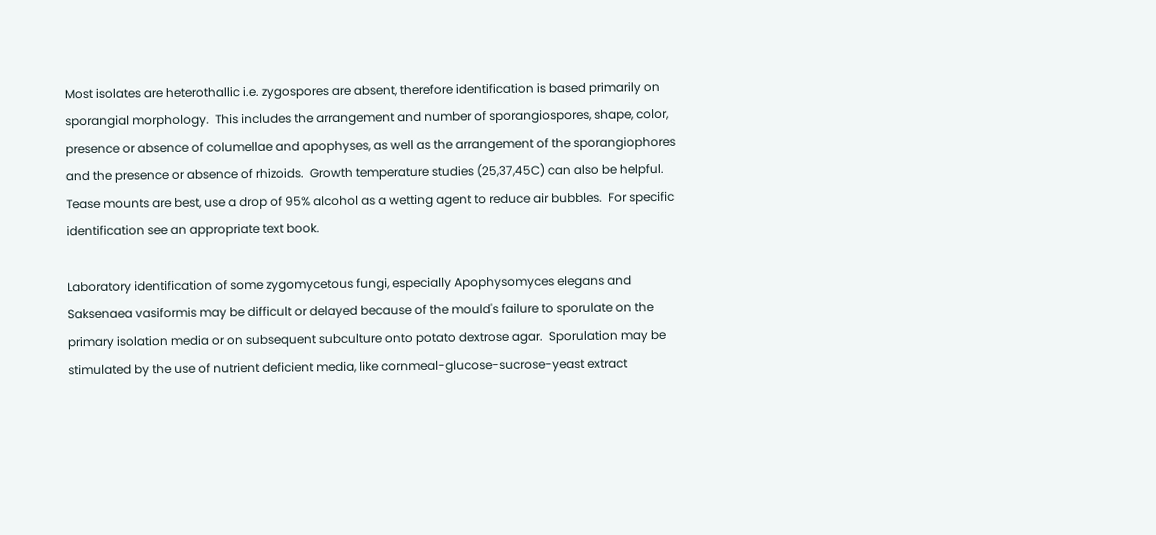Most isolates are heterothallic i.e. zygospores are absent, therefore identification is based primarily on sporangial morphology.  This includes the arrangement and number of sporangiospores, shape, color, presence or absence of columellae and apophyses, as well as the arrangement of the sporangiophores and the presence or absence of rhizoids.  Growth temperature studies (25,37,45C) can also be helpful.  Tease mounts are best, use a drop of 95% alcohol as a wetting agent to reduce air bubbles.  For specific identification see an appropriate text book.

Laboratory identification of some zygomycetous fungi, especially Apophysomyces elegans and Saksenaea vasiformis may be difficult or delayed because of the mould's failure to sporulate on the primary isolation media or on subsequent subculture onto potato dextrose agar.  Sporulation may be stimulated by the use of nutrient deficient media, like cornmeal-glucose-sucrose-yeast extract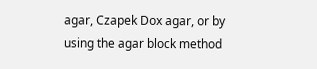agar, Czapek Dox agar, or by using the agar block method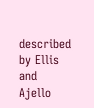described by Ellis and Ajello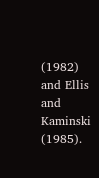(1982) and Ellis and Kaminski (1985).